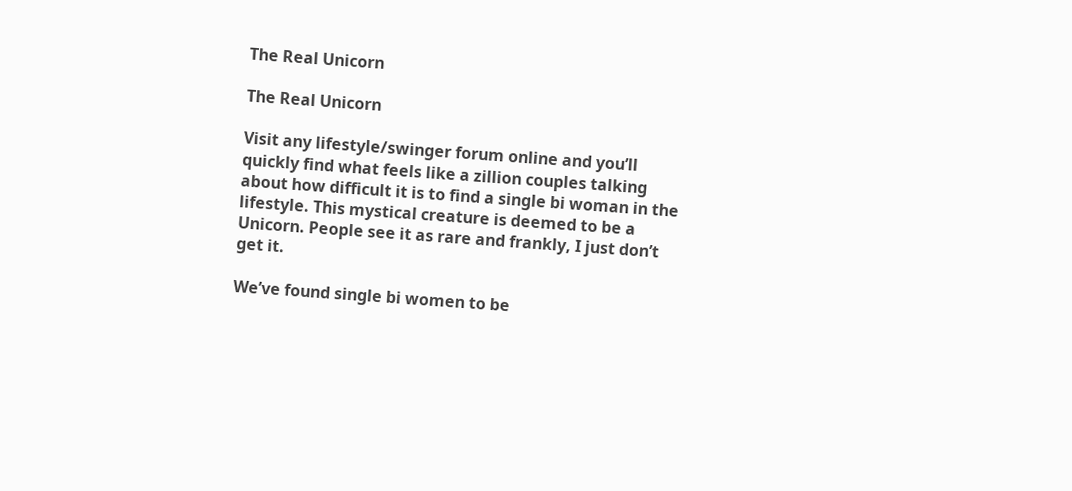The Real Unicorn

The Real Unicorn

Visit any lifestyle/swinger forum online and you’ll quickly find what feels like a zillion couples talking about how difficult it is to find a single bi woman in the lifestyle. This mystical creature is deemed to be a Unicorn. People see it as rare and frankly, I just don’t get it.

We’ve found single bi women to be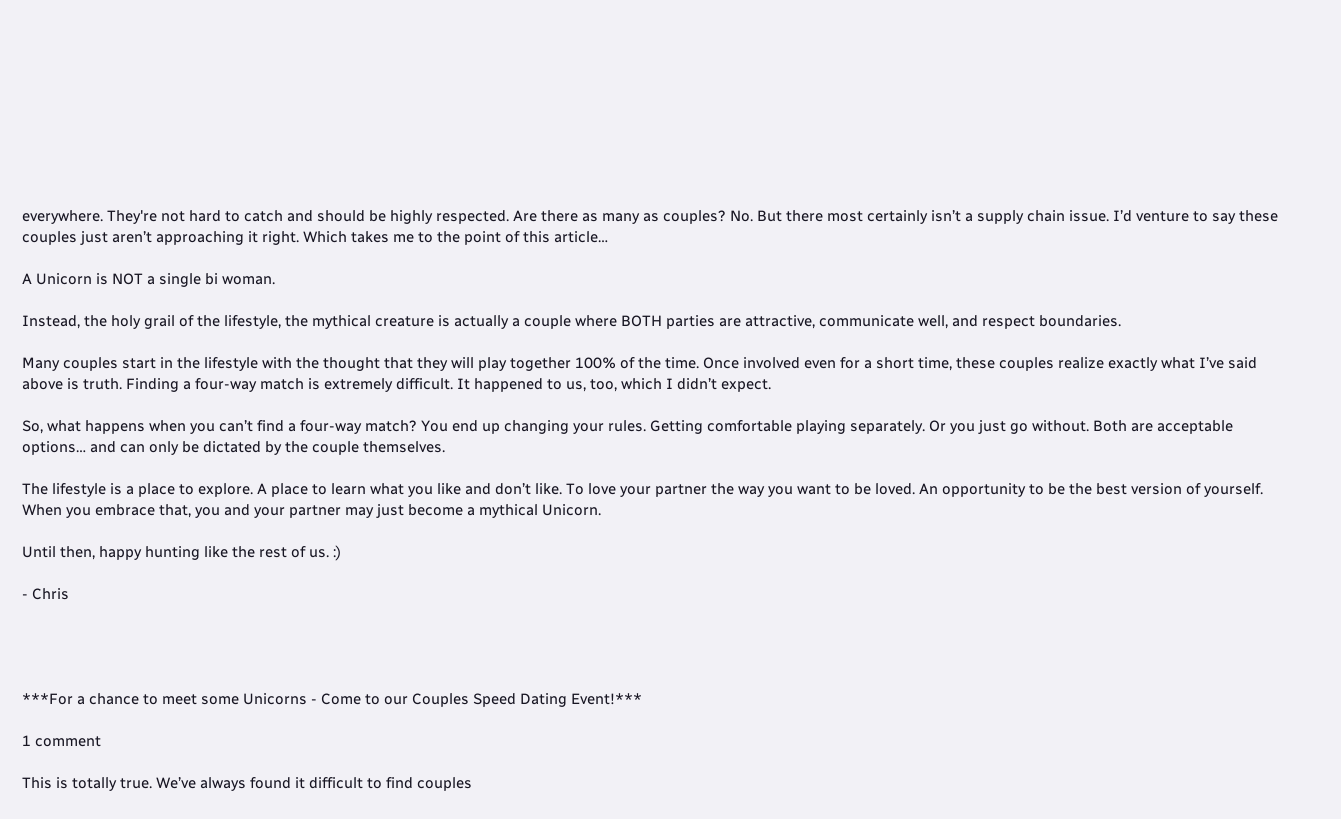everywhere. They're not hard to catch and should be highly respected. Are there as many as couples? No. But there most certainly isn’t a supply chain issue. I’d venture to say these couples just aren’t approaching it right. Which takes me to the point of this article…

A Unicorn is NOT a single bi woman.

Instead, the holy grail of the lifestyle, the mythical creature is actually a couple where BOTH parties are attractive, communicate well, and respect boundaries.

Many couples start in the lifestyle with the thought that they will play together 100% of the time. Once involved even for a short time, these couples realize exactly what I’ve said above is truth. Finding a four-way match is extremely difficult. It happened to us, too, which I didn’t expect.

So, what happens when you can’t find a four-way match? You end up changing your rules. Getting comfortable playing separately. Or you just go without. Both are acceptable options… and can only be dictated by the couple themselves.

The lifestyle is a place to explore. A place to learn what you like and don’t like. To love your partner the way you want to be loved. An opportunity to be the best version of yourself. When you embrace that, you and your partner may just become a mythical Unicorn.

Until then, happy hunting like the rest of us. :)

- Chris




***For a chance to meet some Unicorns - Come to our Couples Speed Dating Event!***

1 comment

This is totally true. We’ve always found it difficult to find couples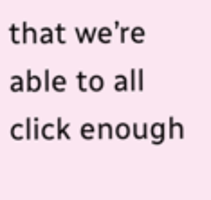that we’re able to all click enough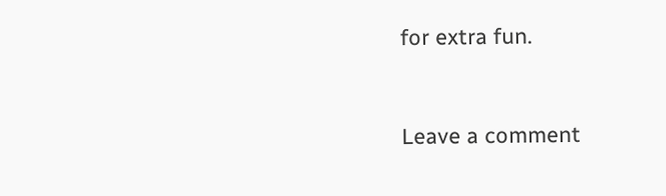for extra fun.


Leave a comment